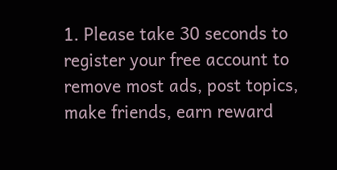1. Please take 30 seconds to register your free account to remove most ads, post topics, make friends, earn reward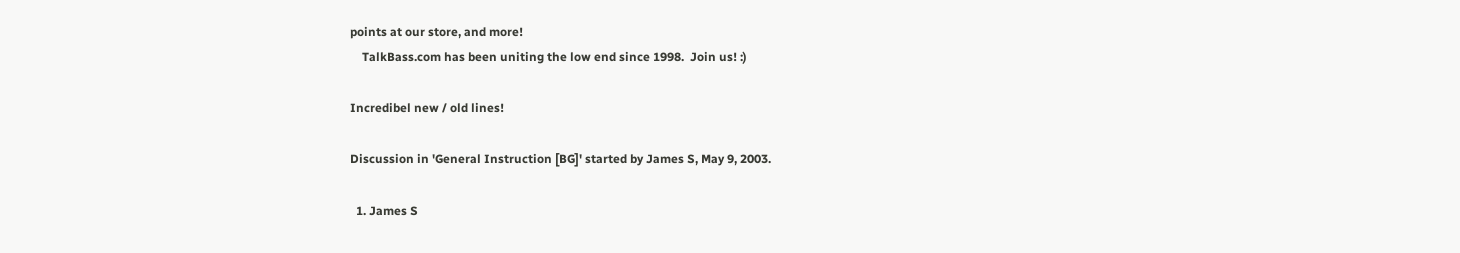points at our store, and more!
    TalkBass.com has been uniting the low end since 1998.  Join us! :)

Incredibel new / old lines!

Discussion in 'General Instruction [BG]' started by James S, May 9, 2003.

  1. James S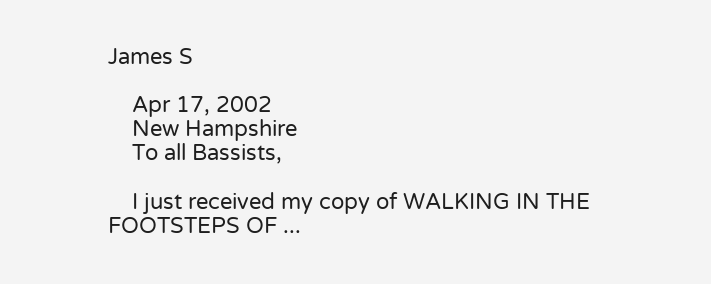James S

    Apr 17, 2002
    New Hampshire
    To all Bassists,

    I just received my copy of WALKING IN THE FOOTSTEPS OF ...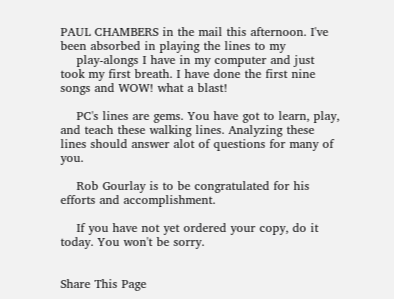PAUL CHAMBERS in the mail this afternoon. I've been absorbed in playing the lines to my
    play-alongs I have in my computer and just took my first breath. I have done the first nine songs and WOW! what a blast!

    PC's lines are gems. You have got to learn, play, and teach these walking lines. Analyzing these lines should answer alot of questions for many of you.

    Rob Gourlay is to be congratulated for his efforts and accomplishment.

    If you have not yet ordered your copy, do it today. You won't be sorry.


Share This Page